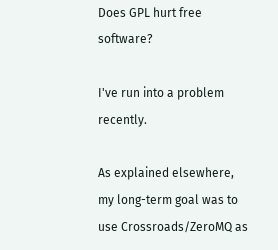Does GPL hurt free software?

I've run into a problem recently.

As explained elsewhere, my long-term goal was to use Crossroads/ZeroMQ as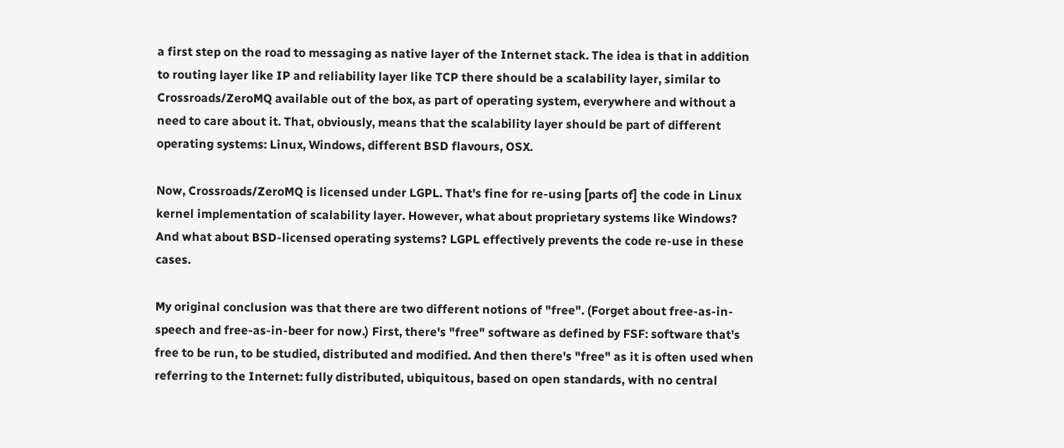a first step on the road to messaging as native layer of the Internet stack. The idea is that in addition to routing layer like IP and reliability layer like TCP there should be a scalability layer, similar to Crossroads/ZeroMQ available out of the box, as part of operating system, everywhere and without a need to care about it. That, obviously, means that the scalability layer should be part of different operating systems: Linux, Windows, different BSD flavours, OSX.

Now, Crossroads/ZeroMQ is licensed under LGPL. That's fine for re-using [parts of] the code in Linux kernel implementation of scalability layer. However, what about proprietary systems like Windows? And what about BSD-licensed operating systems? LGPL effectively prevents the code re-use in these cases.

My original conclusion was that there are two different notions of "free". (Forget about free-as-in-speech and free-as-in-beer for now.) First, there's "free" software as defined by FSF: software that's free to be run, to be studied, distributed and modified. And then there's "free" as it is often used when referring to the Internet: fully distributed, ubiquitous, based on open standards, with no central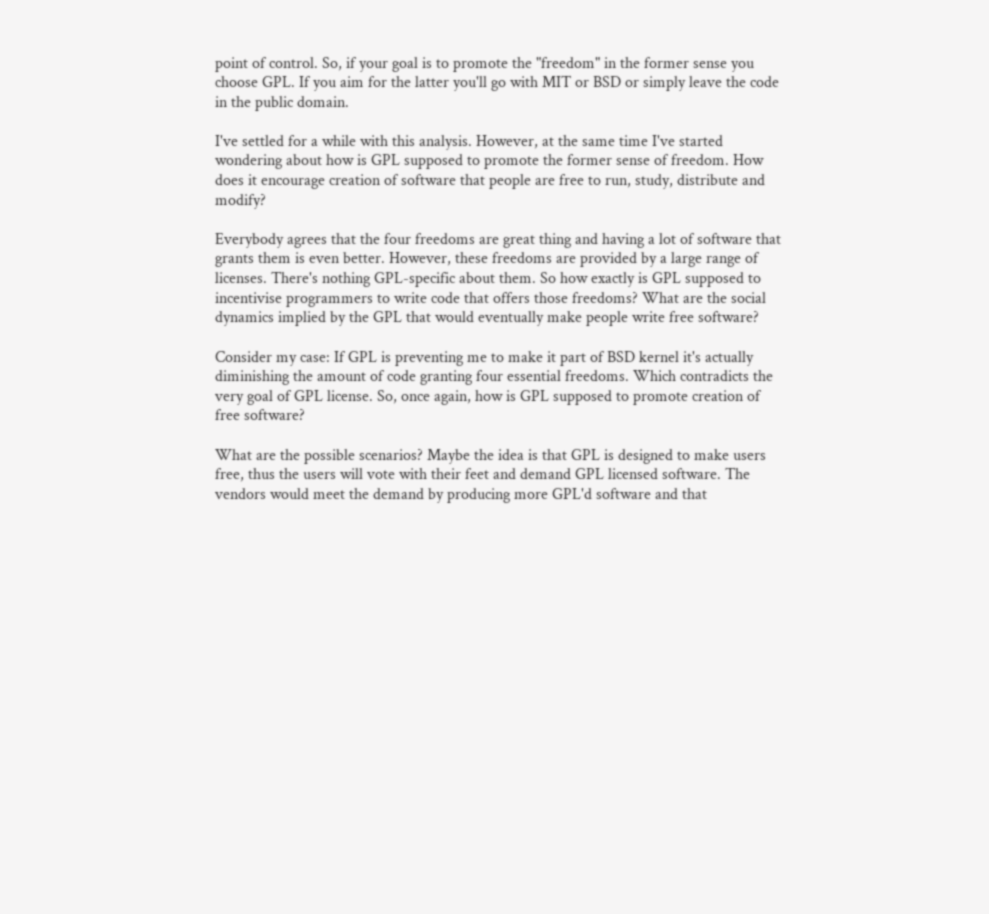point of control. So, if your goal is to promote the "freedom" in the former sense you choose GPL. If you aim for the latter you'll go with MIT or BSD or simply leave the code in the public domain.

I've settled for a while with this analysis. However, at the same time I've started wondering about how is GPL supposed to promote the former sense of freedom. How does it encourage creation of software that people are free to run, study, distribute and modify?

Everybody agrees that the four freedoms are great thing and having a lot of software that grants them is even better. However, these freedoms are provided by a large range of licenses. There's nothing GPL-specific about them. So how exactly is GPL supposed to incentivise programmers to write code that offers those freedoms? What are the social dynamics implied by the GPL that would eventually make people write free software?

Consider my case: If GPL is preventing me to make it part of BSD kernel it's actually diminishing the amount of code granting four essential freedoms. Which contradicts the very goal of GPL license. So, once again, how is GPL supposed to promote creation of free software?

What are the possible scenarios? Maybe the idea is that GPL is designed to make users free, thus the users will vote with their feet and demand GPL licensed software. The vendors would meet the demand by producing more GPL'd software and that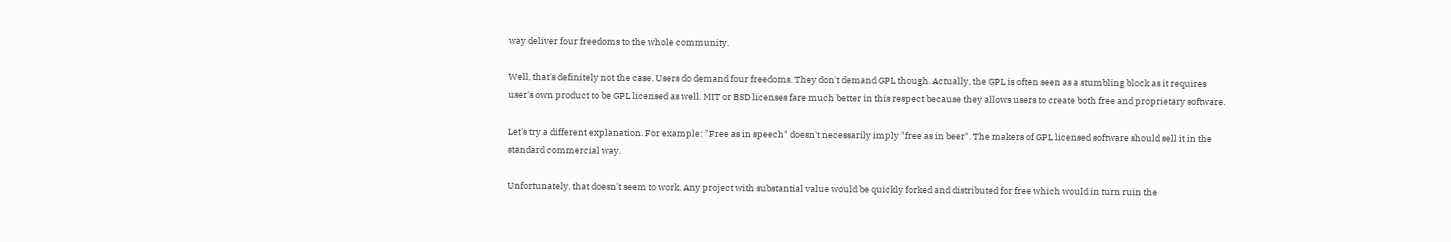way deliver four freedoms to the whole community.

Well, that's definitely not the case. Users do demand four freedoms. They don't demand GPL though. Actually, the GPL is often seen as a stumbling block as it requires user's own product to be GPL licensed as well. MIT or BSD licenses fare much better in this respect because they allows users to create both free and proprietary software.

Let's try a different explanation. For example: "Free as in speech" doesn't necessarily imply "free as in beer". The makers of GPL licensed software should sell it in the standard commercial way.

Unfortunately, that doesn't seem to work. Any project with substantial value would be quickly forked and distributed for free which would in turn ruin the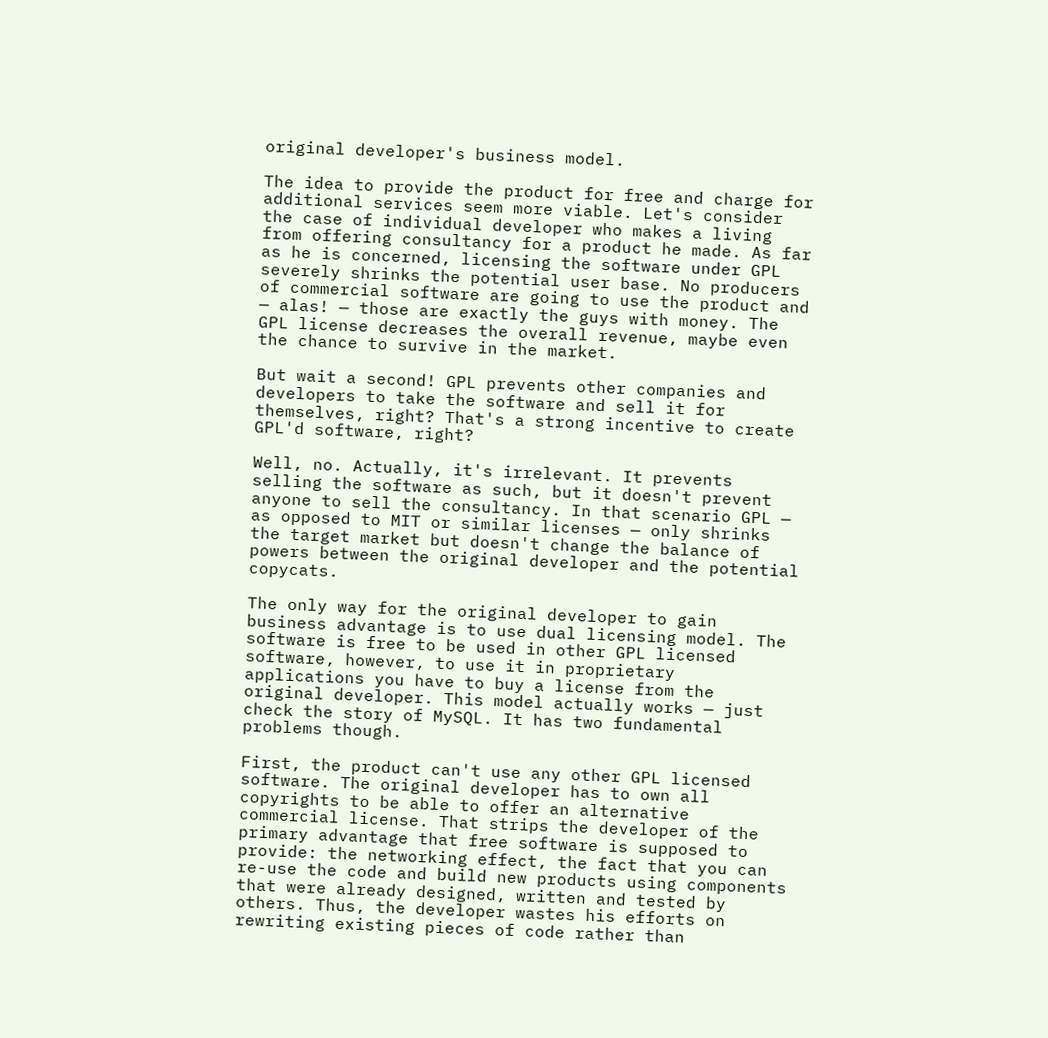original developer's business model.

The idea to provide the product for free and charge for additional services seem more viable. Let's consider the case of individual developer who makes a living from offering consultancy for a product he made. As far as he is concerned, licensing the software under GPL severely shrinks the potential user base. No producers of commercial software are going to use the product and — alas! — those are exactly the guys with money. The GPL license decreases the overall revenue, maybe even the chance to survive in the market.

But wait a second! GPL prevents other companies and developers to take the software and sell it for themselves, right? That's a strong incentive to create GPL'd software, right?

Well, no. Actually, it's irrelevant. It prevents selling the software as such, but it doesn't prevent anyone to sell the consultancy. In that scenario GPL — as opposed to MIT or similar licenses — only shrinks the target market but doesn't change the balance of powers between the original developer and the potential copycats.

The only way for the original developer to gain business advantage is to use dual licensing model. The software is free to be used in other GPL licensed software, however, to use it in proprietary applications you have to buy a license from the original developer. This model actually works — just check the story of MySQL. It has two fundamental problems though.

First, the product can't use any other GPL licensed software. The original developer has to own all copyrights to be able to offer an alternative commercial license. That strips the developer of the primary advantage that free software is supposed to provide: the networking effect, the fact that you can re-use the code and build new products using components that were already designed, written and tested by others. Thus, the developer wastes his efforts on rewriting existing pieces of code rather than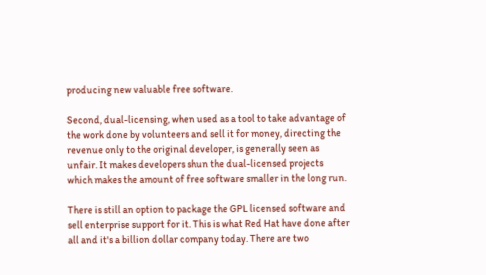producing new valuable free software.

Second, dual-licensing, when used as a tool to take advantage of the work done by volunteers and sell it for money, directing the revenue only to the original developer, is generally seen as unfair. It makes developers shun the dual-licensed projects which makes the amount of free software smaller in the long run.

There is still an option to package the GPL licensed software and sell enterprise support for it. This is what Red Hat have done after all and it's a billion dollar company today. There are two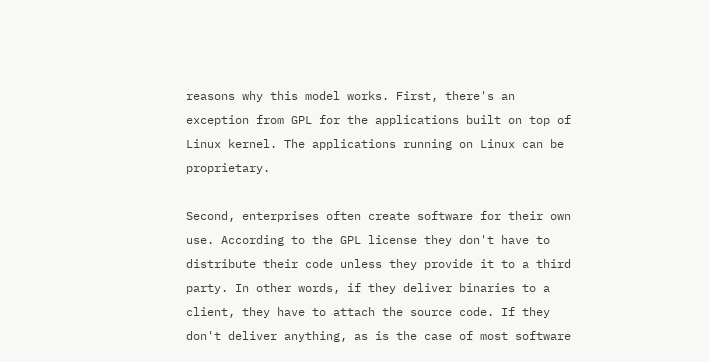reasons why this model works. First, there's an exception from GPL for the applications built on top of Linux kernel. The applications running on Linux can be proprietary.

Second, enterprises often create software for their own use. According to the GPL license they don't have to distribute their code unless they provide it to a third party. In other words, if they deliver binaries to a client, they have to attach the source code. If they don't deliver anything, as is the case of most software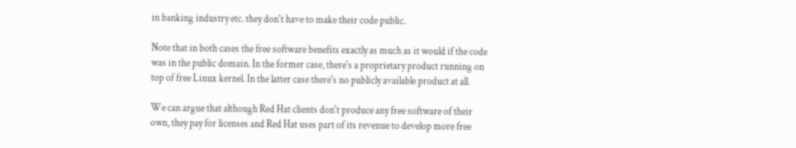in banking industry etc. they don't have to make their code public.

Note that in both cases the free software benefits exactly as much as it would if the code was in the public domain. In the former case, there's a proprietary product running on top of free Linux kernel. In the latter case there's no publicly available product at all.

We can argue that although Red Hat clients don't produce any free software of their own, they pay for licenses and Red Hat uses part of its revenue to develop more free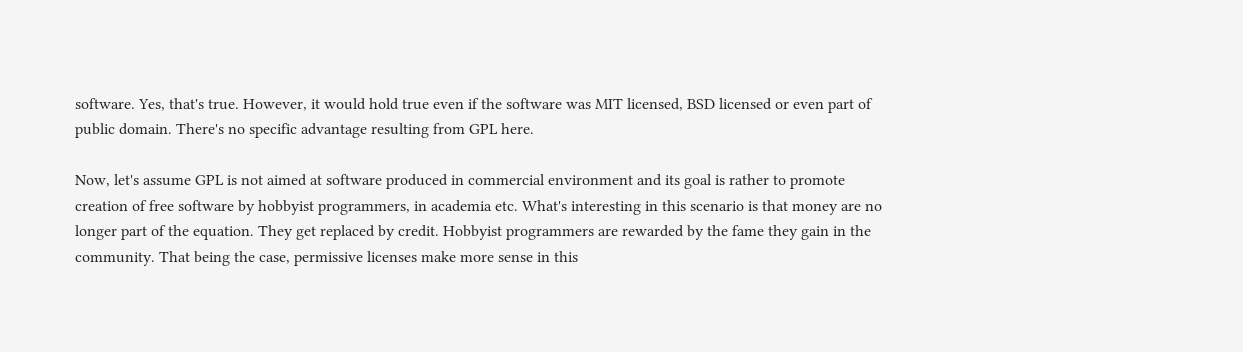software. Yes, that's true. However, it would hold true even if the software was MIT licensed, BSD licensed or even part of public domain. There's no specific advantage resulting from GPL here.

Now, let's assume GPL is not aimed at software produced in commercial environment and its goal is rather to promote creation of free software by hobbyist programmers, in academia etc. What's interesting in this scenario is that money are no longer part of the equation. They get replaced by credit. Hobbyist programmers are rewarded by the fame they gain in the community. That being the case, permissive licenses make more sense in this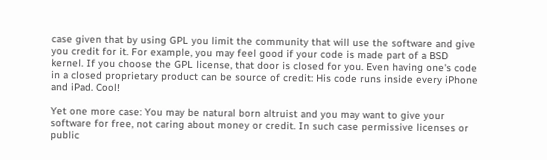case given that by using GPL you limit the community that will use the software and give you credit for it. For example, you may feel good if your code is made part of a BSD kernel. If you choose the GPL license, that door is closed for you. Even having one's code in a closed proprietary product can be source of credit: His code runs inside every iPhone and iPad. Cool!

Yet one more case: You may be natural born altruist and you may want to give your software for free, not caring about money or credit. In such case permissive licenses or public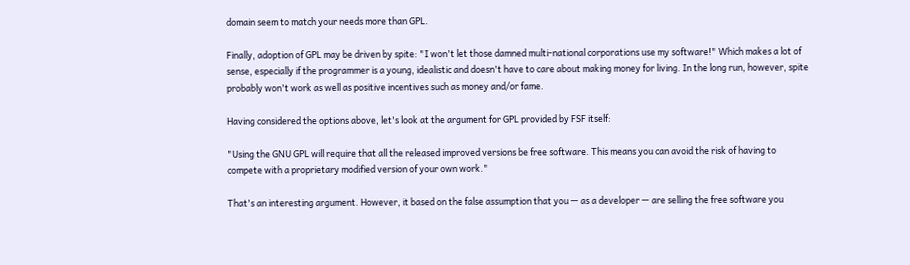domain seem to match your needs more than GPL.

Finally, adoption of GPL may be driven by spite: "I won't let those damned multi-national corporations use my software!" Which makes a lot of sense, especially if the programmer is a young, idealistic and doesn't have to care about making money for living. In the long run, however, spite probably won't work as well as positive incentives such as money and/or fame.

Having considered the options above, let's look at the argument for GPL provided by FSF itself:

"Using the GNU GPL will require that all the released improved versions be free software. This means you can avoid the risk of having to compete with a proprietary modified version of your own work."

That's an interesting argument. However, it based on the false assumption that you — as a developer — are selling the free software you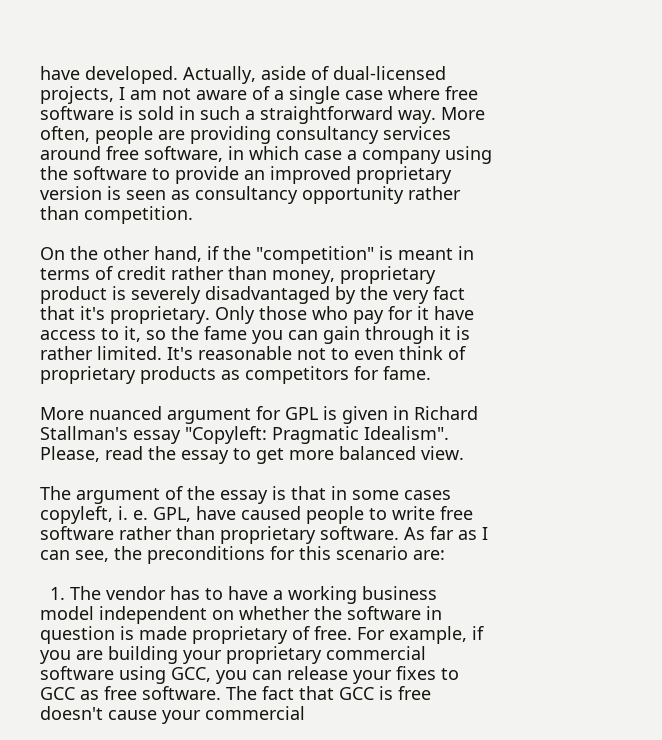have developed. Actually, aside of dual-licensed projects, I am not aware of a single case where free software is sold in such a straightforward way. More often, people are providing consultancy services around free software, in which case a company using the software to provide an improved proprietary version is seen as consultancy opportunity rather than competition.

On the other hand, if the "competition" is meant in terms of credit rather than money, proprietary product is severely disadvantaged by the very fact that it's proprietary. Only those who pay for it have access to it, so the fame you can gain through it is rather limited. It's reasonable not to even think of proprietary products as competitors for fame.

More nuanced argument for GPL is given in Richard Stallman's essay "Copyleft: Pragmatic Idealism". Please, read the essay to get more balanced view.

The argument of the essay is that in some cases copyleft, i. e. GPL, have caused people to write free software rather than proprietary software. As far as I can see, the preconditions for this scenario are:

  1. The vendor has to have a working business model independent on whether the software in question is made proprietary of free. For example, if you are building your proprietary commercial software using GCC, you can release your fixes to GCC as free software. The fact that GCC is free doesn't cause your commercial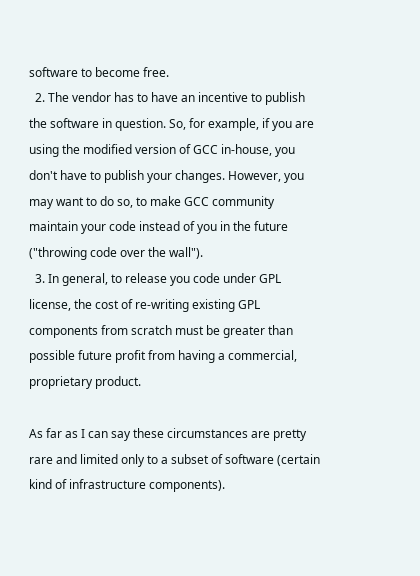software to become free.
  2. The vendor has to have an incentive to publish the software in question. So, for example, if you are using the modified version of GCC in-house, you don't have to publish your changes. However, you may want to do so, to make GCC community maintain your code instead of you in the future ("throwing code over the wall").
  3. In general, to release you code under GPL license, the cost of re-writing existing GPL components from scratch must be greater than possible future profit from having a commercial, proprietary product.

As far as I can say these circumstances are pretty rare and limited only to a subset of software (certain kind of infrastructure components).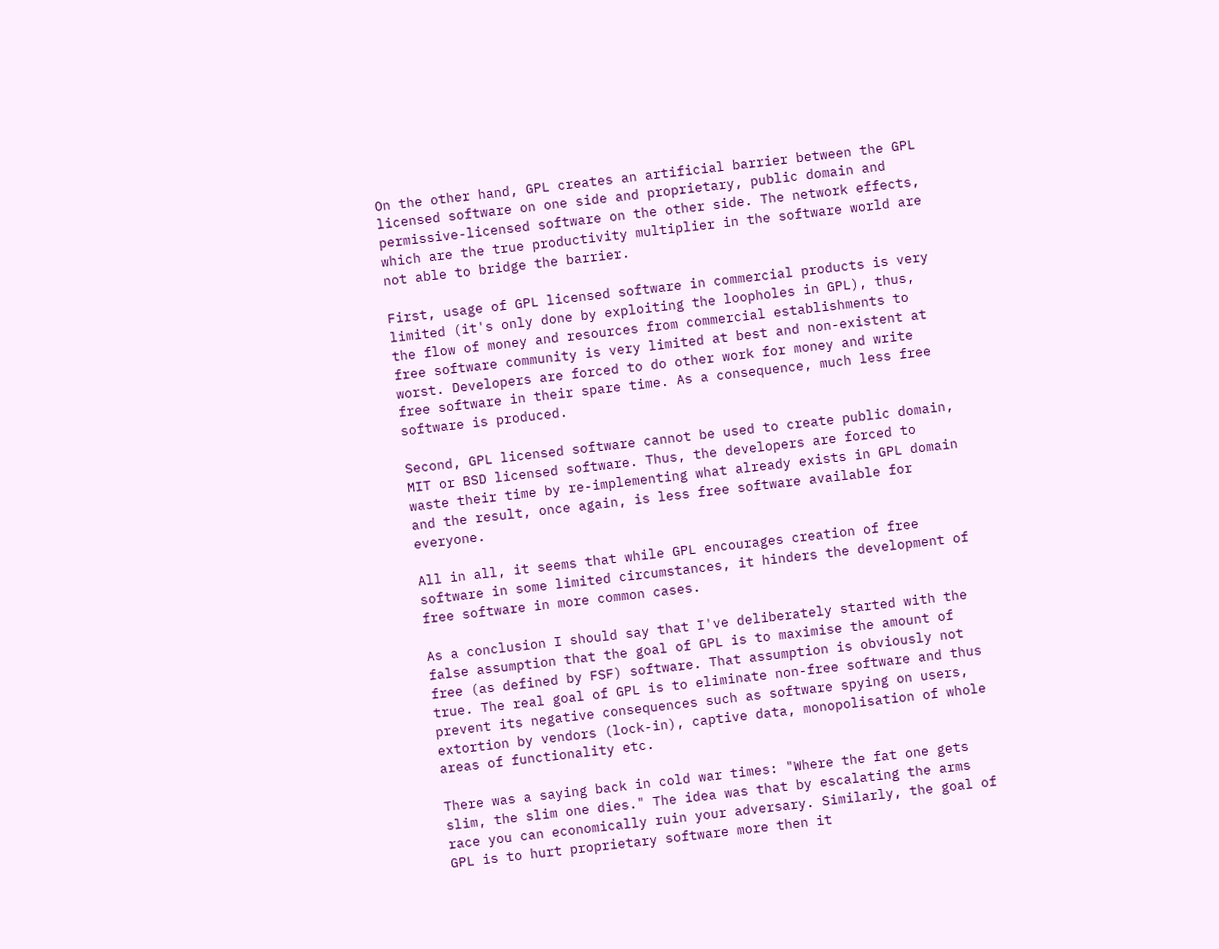On the other hand, GPL creates an artificial barrier between the GPL licensed software on one side and proprietary, public domain and permissive-licensed software on the other side. The network effects, which are the true productivity multiplier in the software world are not able to bridge the barrier.

First, usage of GPL licensed software in commercial products is very limited (it's only done by exploiting the loopholes in GPL), thus, the flow of money and resources from commercial establishments to free software community is very limited at best and non-existent at worst. Developers are forced to do other work for money and write free software in their spare time. As a consequence, much less free software is produced.

Second, GPL licensed software cannot be used to create public domain, MIT or BSD licensed software. Thus, the developers are forced to waste their time by re-implementing what already exists in GPL domain and the result, once again, is less free software available for everyone.

All in all, it seems that while GPL encourages creation of free software in some limited circumstances, it hinders the development of free software in more common cases.

As a conclusion I should say that I've deliberately started with the false assumption that the goal of GPL is to maximise the amount of free (as defined by FSF) software. That assumption is obviously not true. The real goal of GPL is to eliminate non-free software and thus prevent its negative consequences such as software spying on users, extortion by vendors (lock-in), captive data, monopolisation of whole areas of functionality etc.

There was a saying back in cold war times: "Where the fat one gets slim, the slim one dies." The idea was that by escalating the arms race you can economically ruin your adversary. Similarly, the goal of GPL is to hurt proprietary software more then it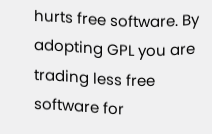hurts free software. By adopting GPL you are trading less free software for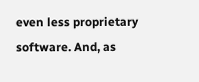even less proprietary software. And, as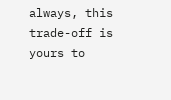always, this trade-off is yours to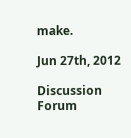make.

Jun 27th, 2012

Discussion Forum